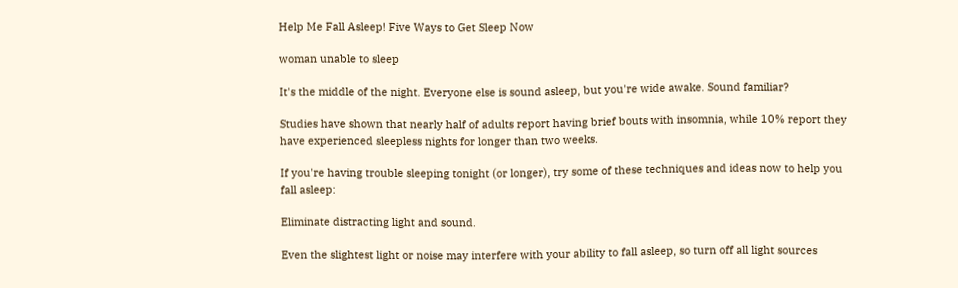Help Me Fall Asleep! Five Ways to Get Sleep Now

woman unable to sleep

It's the middle of the night. Everyone else is sound asleep, but you're wide awake. Sound familiar?

Studies have shown that nearly half of adults report having brief bouts with insomnia, while 10% report they have experienced sleepless nights for longer than two weeks.

If you're having trouble sleeping tonight (or longer), try some of these techniques and ideas now to help you fall asleep:

Eliminate distracting light and sound.

Even the slightest light or noise may interfere with your ability to fall asleep, so turn off all light sources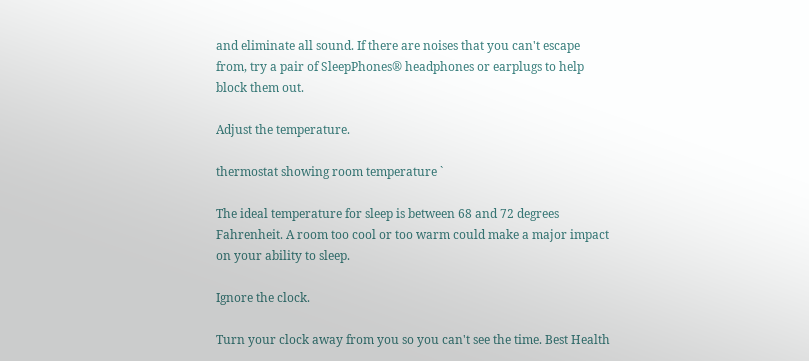and eliminate all sound. If there are noises that you can't escape from, try a pair of SleepPhones® headphones or earplugs to help block them out.

Adjust the temperature.

thermostat showing room temperature `

The ideal temperature for sleep is between 68 and 72 degrees Fahrenheit. A room too cool or too warm could make a major impact on your ability to sleep.

Ignore the clock.

Turn your clock away from you so you can't see the time. Best Health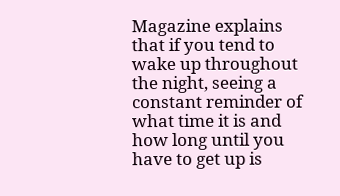Magazine explains that if you tend to wake up throughout the night, seeing a constant reminder of what time it is and how long until you have to get up is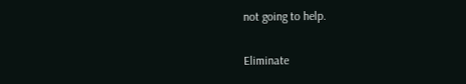not going to help.

Eliminate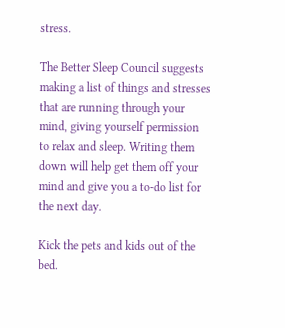stress.

The Better Sleep Council suggests making a list of things and stresses that are running through your mind, giving yourself permission to relax and sleep. Writing them down will help get them off your mind and give you a to-do list for the next day.

Kick the pets and kids out of the bed.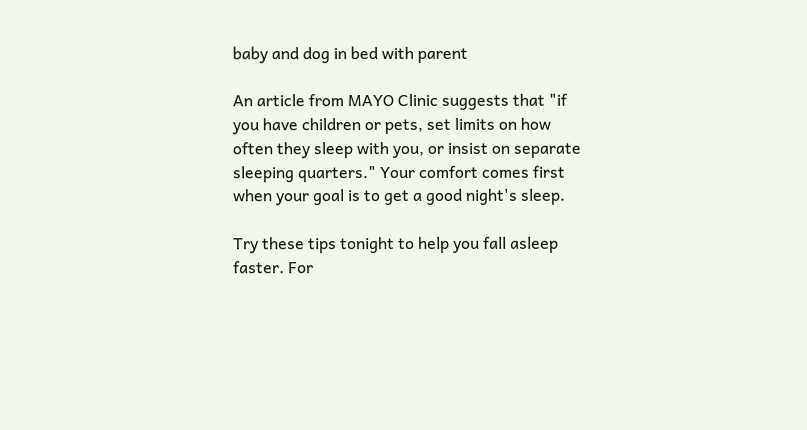baby and dog in bed with parent

An article from MAYO Clinic suggests that "if you have children or pets, set limits on how often they sleep with you, or insist on separate sleeping quarters." Your comfort comes first when your goal is to get a good night's sleep.

Try these tips tonight to help you fall asleep faster. For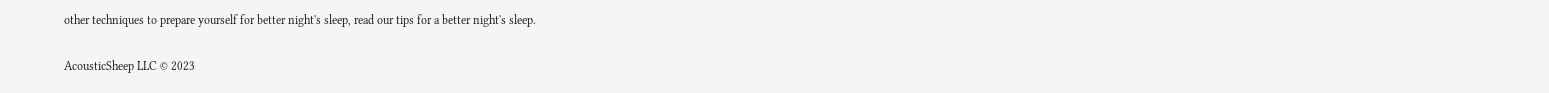other techniques to prepare yourself for better night's sleep, read our tips for a better night's sleep.

AcousticSheep LLC © 2023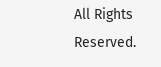All Rights Reserved.